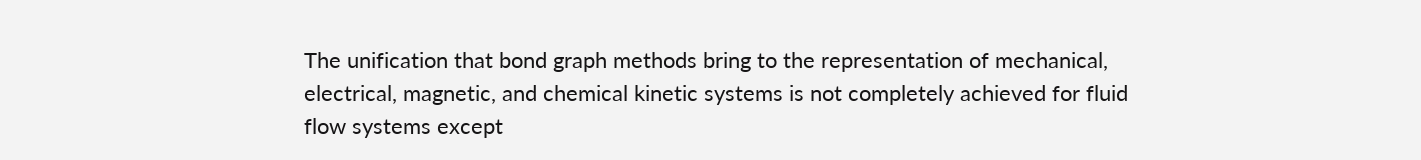The unification that bond graph methods bring to the representation of mechanical, electrical, magnetic, and chemical kinetic systems is not completely achieved for fluid flow systems except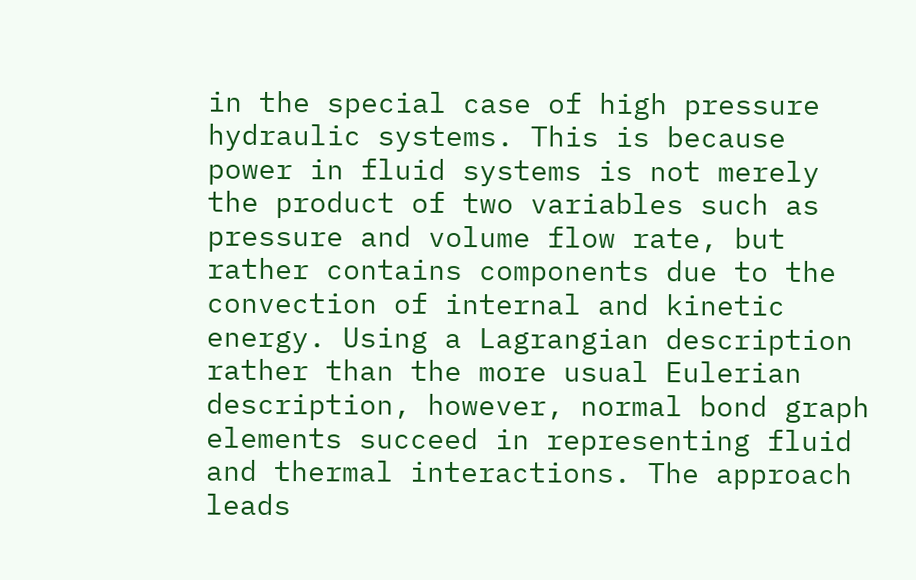in the special case of high pressure hydraulic systems. This is because power in fluid systems is not merely the product of two variables such as pressure and volume flow rate, but rather contains components due to the convection of internal and kinetic energy. Using a Lagrangian description rather than the more usual Eulerian description, however, normal bond graph elements succeed in representing fluid and thermal interactions. The approach leads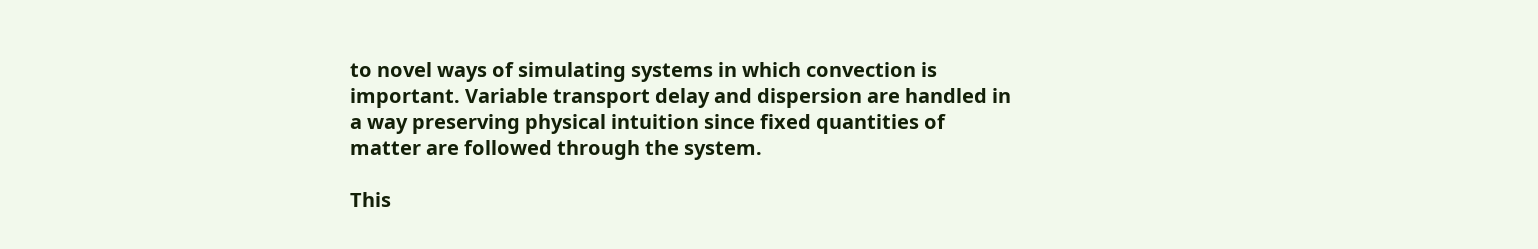to novel ways of simulating systems in which convection is important. Variable transport delay and dispersion are handled in a way preserving physical intuition since fixed quantities of matter are followed through the system.

This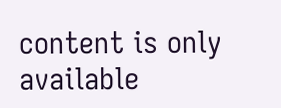content is only available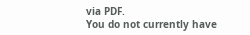via PDF.
You do not currently have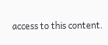access to this content.